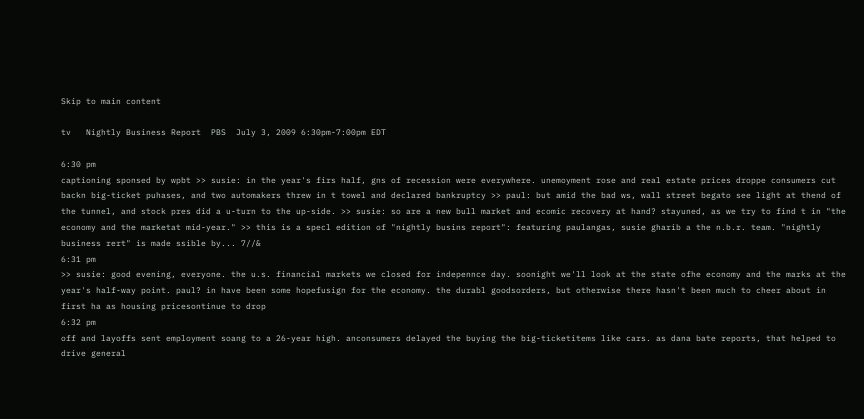Skip to main content

tv   Nightly Business Report  PBS  July 3, 2009 6:30pm-7:00pm EDT

6:30 pm
captioning sponsed by wpbt >> susie: in the year's firs half, gns of recession were everywhere. unemoyment rose and real estate prices droppe consumers cut backn big-ticket puhases, and two automakers threw in t towel and declared bankruptcy >> paul: but amid the bad ws, wall street begato see light at thend of the tunnel, and stock pres did a u-turn to the up-side. >> susie: so are a new bull market and ecomic recovery at hand? stayuned, as we try to find t in "the economy and the marketat mid-year." >> this is a specl edition of "nightly busins report": featuring paulangas, susie gharib a the n.b.r. team. "nightly business rert" is made ssible by... 7//&
6:31 pm
>> susie: good evening, everyone. the u.s. financial markets we closed for indepennce day. soonight we'll look at the state ofhe economy and the marks at the year's half-way point. paul? in have been some hopefusign for the economy. the durabl goodsorders, but otherwise there hasn't been much to cheer about in first ha as housing pricesontinue to drop
6:32 pm
off and layoffs sent employment soang to a 26-year high. anconsumers delayed the buying the big-ticketitems like cars. as dana bate reports, that helped to drive general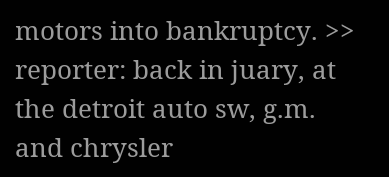motors into bankruptcy. >> reporter: back in juary, at the detroit auto sw, g.m. and chrysler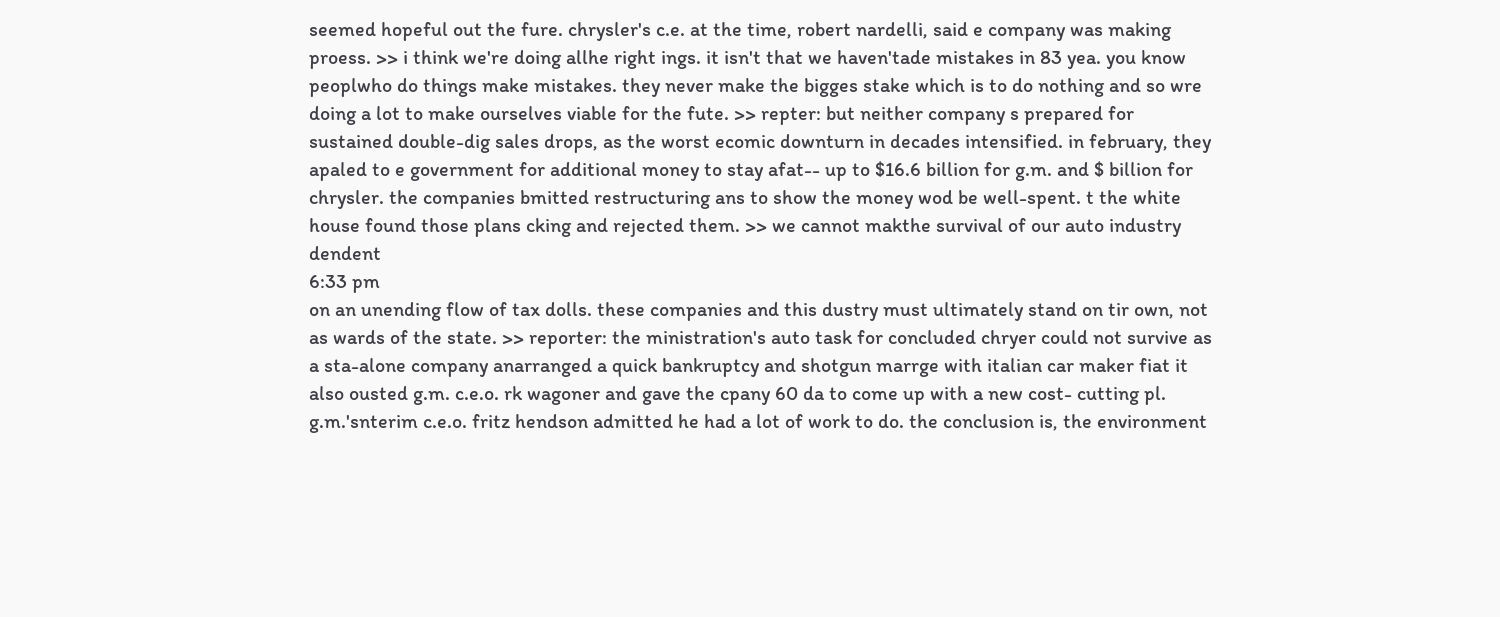seemed hopeful out the fure. chrysler's c.e. at the time, robert nardelli, said e company was making proess. >> i think we're doing allhe right ings. it isn't that we haven'tade mistakes in 83 yea. you know peoplwho do things make mistakes. they never make the bigges stake which is to do nothing and so wre doing a lot to make ourselves viable for the fute. >> repter: but neither company s prepared for sustained double-dig sales drops, as the worst ecomic downturn in decades intensified. in february, they apaled to e government for additional money to stay afat-- up to $16.6 billion for g.m. and $ billion for chrysler. the companies bmitted restructuring ans to show the money wod be well-spent. t the white house found those plans cking and rejected them. >> we cannot makthe survival of our auto industry dendent
6:33 pm
on an unending flow of tax dolls. these companies and this dustry must ultimately stand on tir own, not as wards of the state. >> reporter: the ministration's auto task for concluded chryer could not survive as a sta-alone company anarranged a quick bankruptcy and shotgun marrge with italian car maker fiat it also ousted g.m. c.e.o. rk wagoner and gave the cpany 60 da to come up with a new cost- cutting pl. g.m.'snterim c.e.o. fritz hendson admitted he had a lot of work to do. the conclusion is, the environment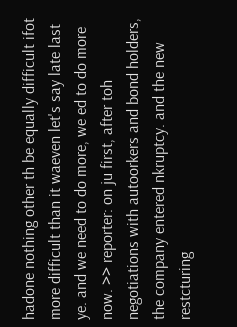hadone nothing other th be equally difficult ifot more difficult than it waeven let's say late last ye. and we need to do more, we ed to do more now. >> reporter: on ju first, after toh negotiations with autoorkers and bond holders, the company entered nkruptcy. and the new restcturing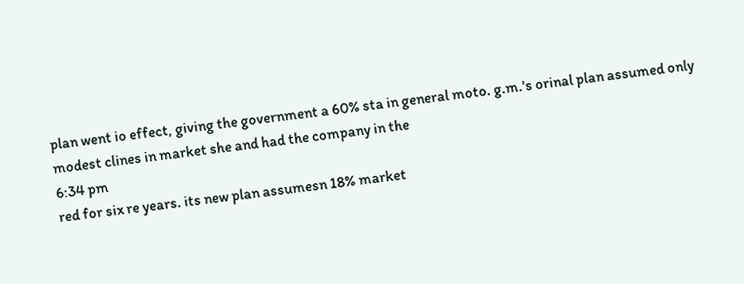plan went io effect, giving the government a 60% sta in general moto. g.m.'s orinal plan assumed only modest clines in market she and had the company in the
6:34 pm
red for six re years. its new plan assumesn 18% market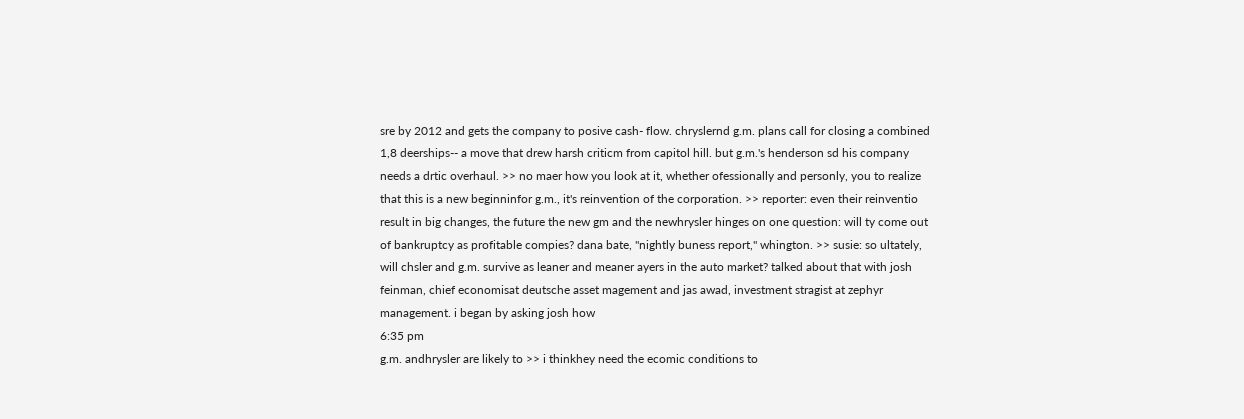sre by 2012 and gets the company to posive cash- flow. chryslernd g.m. plans call for closing a combined 1,8 deerships-- a move that drew harsh criticm from capitol hill. but g.m.'s henderson sd his company needs a drtic overhaul. >> no maer how you look at it, whether ofessionally and personly, you to realize that this is a new beginninfor g.m., it's reinvention of the corporation. >> reporter: even their reinventio result in big changes, the future the new gm and the newhrysler hinges on one question: will ty come out of bankruptcy as profitable compies? dana bate, "nightly buness report," whington. >> susie: so ultately, will chsler and g.m. survive as leaner and meaner ayers in the auto market? talked about that with josh feinman, chief economisat deutsche asset magement and jas awad, investment stragist at zephyr management. i began by asking josh how
6:35 pm
g.m. andhrysler are likely to >> i thinkhey need the ecomic conditions to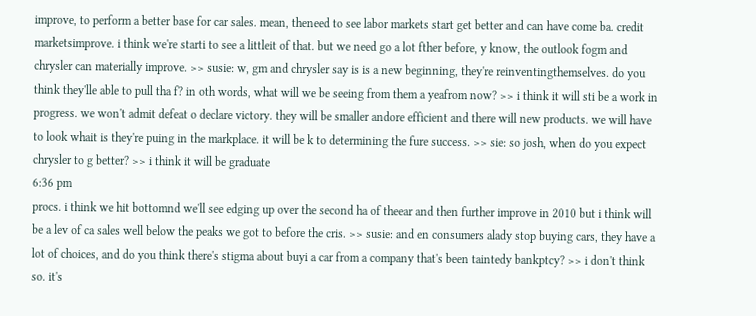improve, to perform a better base for car sales. mean, theneed to see labor markets start get better and can have come ba. credit marketsimprove. i think we're starti to see a littleit of that. but we need go a lot fther before, y know, the outlook fogm and chrysler can materially improve. >> susie: w, gm and chrysler say is is a new beginning, they're reinventingthemselves. do you think they'lle able to pull tha f? in oth words, what will we be seeing from them a yeafrom now? >> i think it will sti be a work in progress. we won't admit defeat o declare victory. they will be smaller andore efficient and there will new products. we will have to look whait is they're puing in the markplace. it will be k to determining the fure success. >> sie: so josh, when do you expect chrysler to g better? >> i think it will be graduate
6:36 pm
procs. i think we hit bottomnd we'll see edging up over the second ha of theear and then further improve in 2010 but i think will be a lev of ca sales well below the peaks we got to before the cris. >> susie: and en consumers alady stop buying cars, they have a lot of choices, and do you think there's stigma about buyi a car from a company that's been taintedy bankptcy? >> i don't think so. it's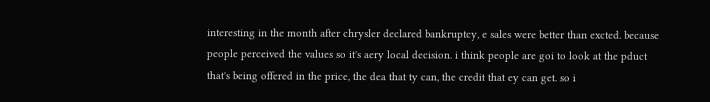interesting in the month after chrysler declared bankruptcy, e sales were better than excted. because people perceived the values so it's aery local decision. i think people are goi to look at the pduct that's being offered in the price, the dea that ty can, the credit that ey can get. so i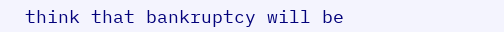think that bankruptcy will be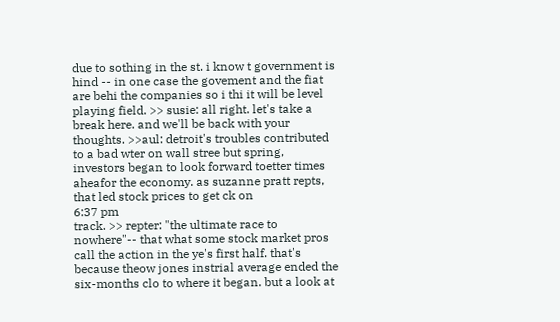due to sothing in the st. i know t government is hind -- in one case the govement and the fiat are behi the companies so i thi it will be level playing field. >> susie: all right. let's take a break here. and we'll be back with your thoughts. >>aul: detroit's troubles contributed to a bad wter on wall stree but spring, investors began to look forward toetter times aheafor the economy. as suzanne pratt repts, that led stock prices to get ck on
6:37 pm
track. >> repter: "the ultimate race to nowhere"-- that what some stock market pros call the action in the ye's first half. that's because theow jones instrial average ended the six-months clo to where it began. but a look at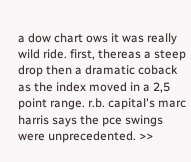a dow chart ows it was really wild ride. first, thereas a steep drop then a dramatic coback as the index moved in a 2,5 point range. r.b. capital's marc harris says the pce swings were unprecedented. >>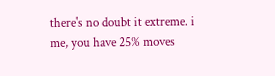there's no doubt it extreme. i me, you have 25% moves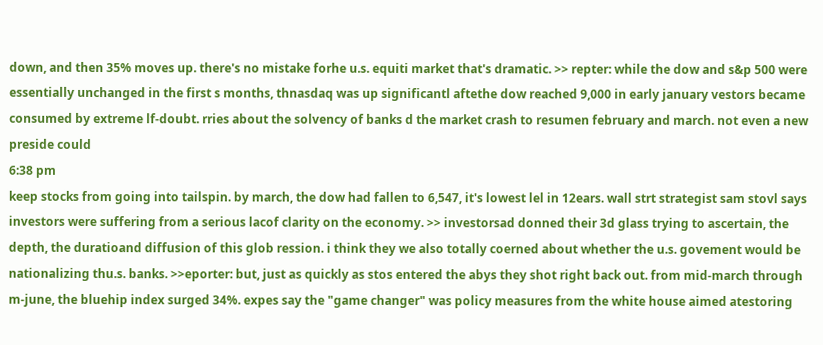down, and then 35% moves up. there's no mistake forhe u.s. equiti market that's dramatic. >> repter: while the dow and s&p 500 were essentially unchanged in the first s months, thnasdaq was up significantl aftethe dow reached 9,000 in early january vestors became consumed by extreme lf-doubt. rries about the solvency of banks d the market crash to resumen february and march. not even a new preside could
6:38 pm
keep stocks from going into tailspin. by march, the dow had fallen to 6,547, it's lowest lel in 12ears. wall strt strategist sam stovl says investors were suffering from a serious lacof clarity on the economy. >> investorsad donned their 3d glass trying to ascertain, the depth, the duratioand diffusion of this glob ression. i think they we also totally coerned about whether the u.s. govement would be nationalizing thu.s. banks. >>eporter: but, just as quickly as stos entered the abys they shot right back out. from mid-march through m-june, the bluehip index surged 34%. expes say the "game changer" was policy measures from the white house aimed atestoring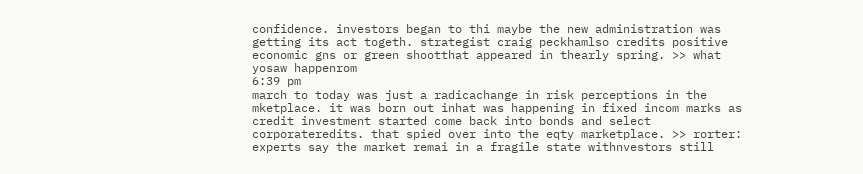confidence. investors began to thi maybe the new administration was getting its act togeth. strategist craig peckhamlso credits positive economic gns or green shootthat appeared in thearly spring. >> what yosaw happenrom
6:39 pm
march to today was just a radicachange in risk perceptions in the mketplace. it was born out inhat was happening in fixed incom marks as credit investment started come back into bonds and select corporateredits. that spied over into the eqty marketplace. >> rorter: experts say the market remai in a fragile state withnvestors still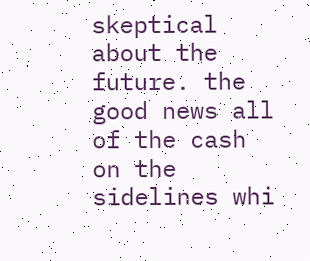skeptical about the future. the good news all of the cash on the sidelines whi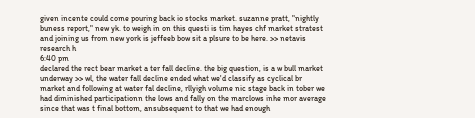given incente could come pouring back io stocks market. suzanne pratt, "nightly buness report," new yk. to weigh in on this questi is tim hayes chf market stratest and joining us from new york is jeffeeb bow sit a plsure to be here. >> netavis research h
6:40 pm
declared the rect bear market a ter fall decline. the big question, is a w bull market underway >> wl, the water fall decline ended what we'd classify as cyclical br market and following at water fal decline, rllyigh volume nic stage back in tober we had diminished participationn the lows and fally on the marclows inhe mor average since that was t final bottom, ansubsequent to that we had enough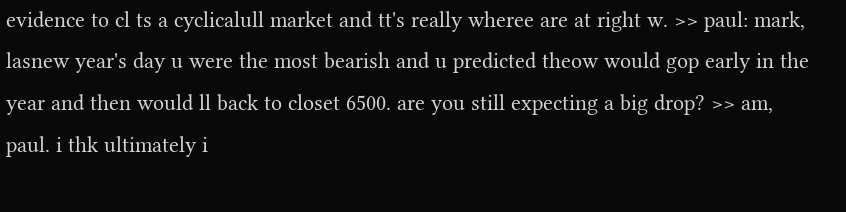evidence to cl ts a cyclicalull market and tt's really wheree are at right w. >> paul: mark, lasnew year's day u were the most bearish and u predicted theow would gop early in the year and then would ll back to closet 6500. are you still expecting a big drop? >> am, paul. i thk ultimately i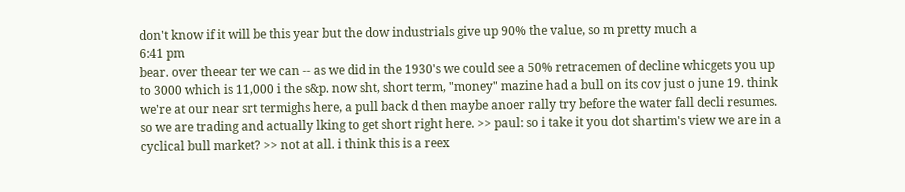don't know if it will be this year but the dow industrials give up 90% the value, so m pretty much a
6:41 pm
bear. over theear ter we can -- as we did in the 1930's we could see a 50% retracemen of decline whicgets you up to 3000 which is 11,000 i the s&p. now sht, short term, "money" mazine had a bull on its cov just o june 19. think we're at our near srt termighs here, a pull back d then maybe anoer rally try before the water fall decli resumes. so we are trading and actually lking to get short right here. >> paul: so i take it you dot shartim's view we are in a cyclical bull market? >> not at all. i think this is a reex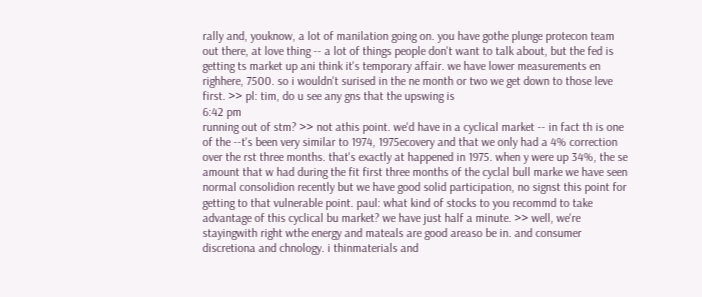rally and, youknow, a lot of manilation going on. you have gothe plunge protecon team out there, at love thing -- a lot of things people don't want to talk about, but the fed is getting ts market up ani think it's temporary affair. we have lower measurements en righhere, 7500. so i wouldn't surised in the ne month or two we get down to those leve first. >> pl: tim, do u see any gns that the upswing is
6:42 pm
running out of stm? >> not athis point. we'd have in a cyclical market -- in fact th is one of the --t's been very similar to 1974, 1975ecovery and that we only had a 4% correction over the rst three months. that's exactly at happened in 1975. when y were up 34%, the se amount that w had during the fit first three months of the cyclal bull marke we have seen normal consolidion recently but we have good solid participation, no signst this point for getting to that vulnerable point. paul: what kind of stocks to you recommd to take advantage of this cyclical bu market? we have just half a minute. >> well, we're stayingwith right wthe energy and mateals are good areaso be in. and consumer discretiona and chnology. i thinmaterials and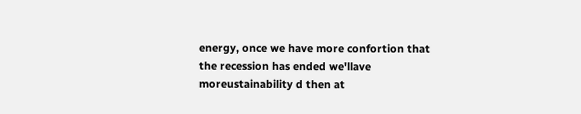energy, once we have more confortion that the recession has ended we'llave moreustainability d then at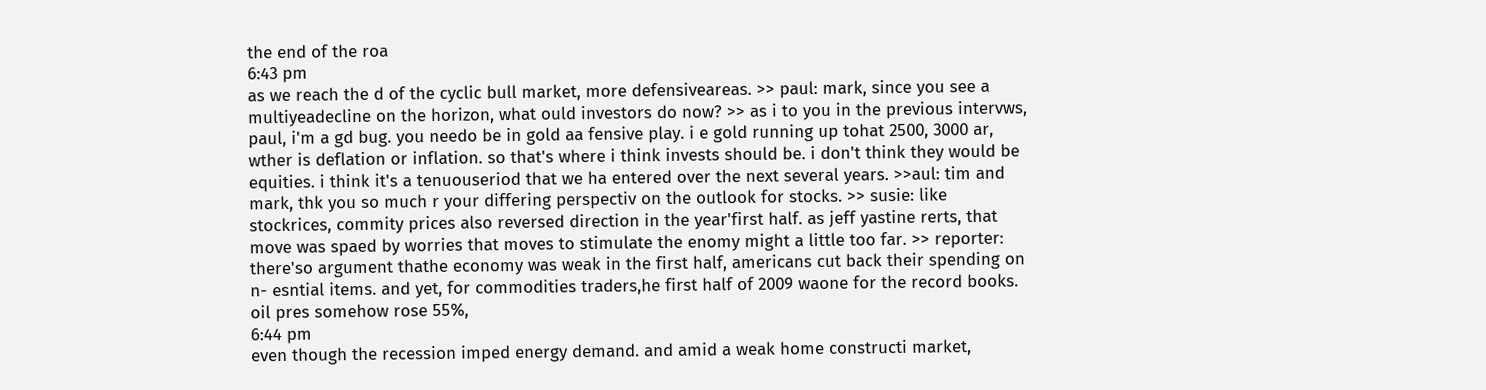the end of the roa
6:43 pm
as we reach the d of the cyclic bull market, more defensiveareas. >> paul: mark, since you see a multiyeadecline on the horizon, what ould investors do now? >> as i to you in the previous intervws, paul, i'm a gd bug. you needo be in gold aa fensive play. i e gold running up tohat 2500, 3000 ar, wther is deflation or inflation. so that's where i think invests should be. i don't think they would be equities. i think it's a tenuouseriod that we ha entered over the next several years. >>aul: tim and mark, thk you so much r your differing perspectiv on the outlook for stocks. >> susie: like stockrices, commity prices also reversed direction in the year'first half. as jeff yastine rerts, that move was spaed by worries that moves to stimulate the enomy might a little too far. >> reporter: there'so argument thathe economy was weak in the first half, americans cut back their spending on n- esntial items. and yet, for commodities traders,he first half of 2009 waone for the record books. oil pres somehow rose 55%,
6:44 pm
even though the recession imped energy demand. and amid a weak home constructi market,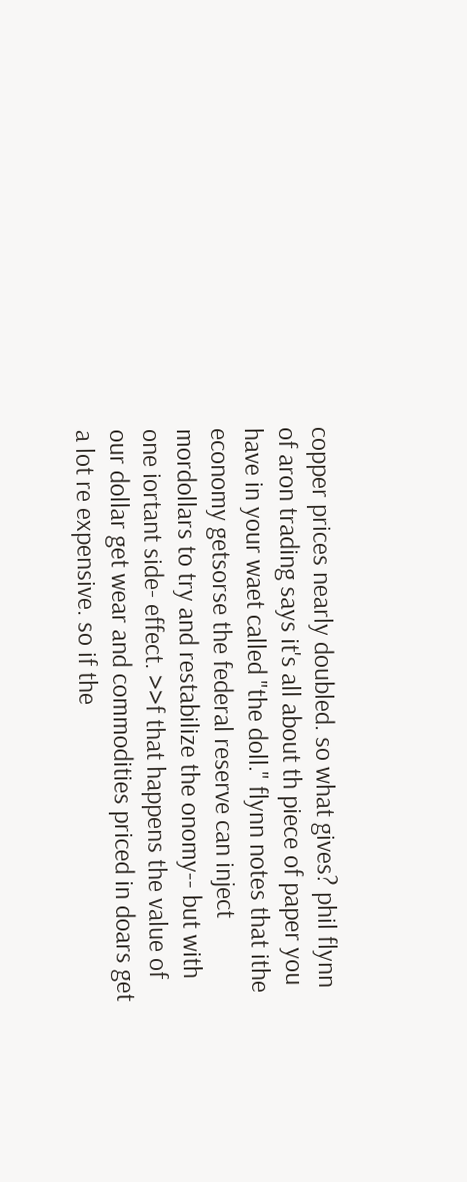copper prices nearly doubled. so what gives? phil flynn of aron trading says it's all about th piece of paper you have in your waet called "the doll." flynn notes that ithe economy getsorse the federal reserve can inject mordollars to try and restabilize the onomy-- but with one iortant side- effect. >>f that happens the value of our dollar get wear and commodities priced in doars get a lot re expensive. so if the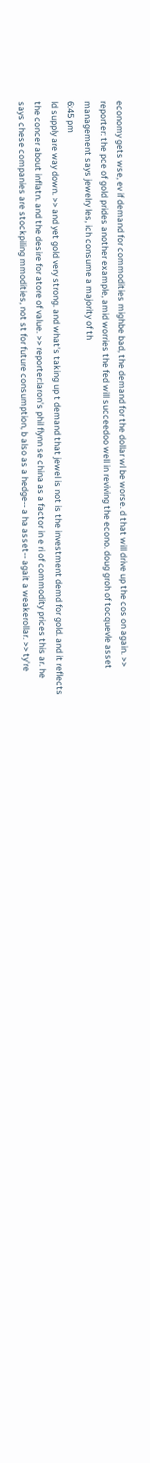economy gets wse, ev if demand for commodities mighbe bad, the demand for the dollar wl be worse. d that will drive up the cos on again. >> reporter: the pce of gold prides another example, amid worries the fed will succeedoo well in reviving the econo. doug groh of tocquevle asset management says jewelry les, ich consume a majority of th
6:45 pm
ld supply are way down. >> and yet gold very strong. and what's taking up t demand that jewel is not is the investment demd for gold. and it reflects the concer about inflatn. and the desire for atore of value. >> reporter:laron's phil flynn se china as a factor in e ri of commodity prices this ar. he says chese companies are stockpiling mmodities, not st for future consumption, b also as a hedge-- a ha asset-- agait a weakerollar. >> ty're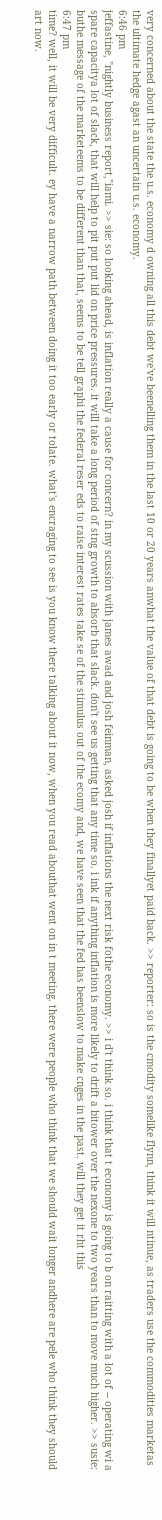very concerned about the state the u.s. economy d owning all this debt we've beenelling them in the last 10 or 20 years anwhat the value of that debt is going to be when they finallyet paid back. >> reporter: so is the cmodity somelike flynn, think it will ntinue, as traders use the commodities marketas the ultimate hedge agast an uncertain u.s. economy.
6:46 pm
jeffastine, "nightly business report,"iami. >> sie: so looking ahead, is inflation really a cause for concern? in my scussion with james awad and josh feinman, asked josh if inflations the next risk fothe economy. >> i d't think so. i think that t economy is going to b on raitting with a lot of -- operating wi a spare capacitya lot of slack, that will help to pit put put lid on price pressures. it will take a long period of stng growth to absorb that slack. don't see us getting that any time so. i ink if anything inflation is more likely to drift a bitower over the nexone to two years than to move much higher. >> susie: buthe message of the marketeems to be different than that, seems to be tell graphi the federal reser eds to raise interest rates take se of the stimulus out of the ecomy and, we have seen that the fed has beenslow to make cnges in the past. will they get it rht this
6:47 pm
time? well, it will be very difficult. ey have a narrow path between doing it too early or tolate. what's encraging to see is you know there talking about it now, when you read abouthat went on in t meeting. there were people who think that we should wait longer andhere are pele who think they should art now.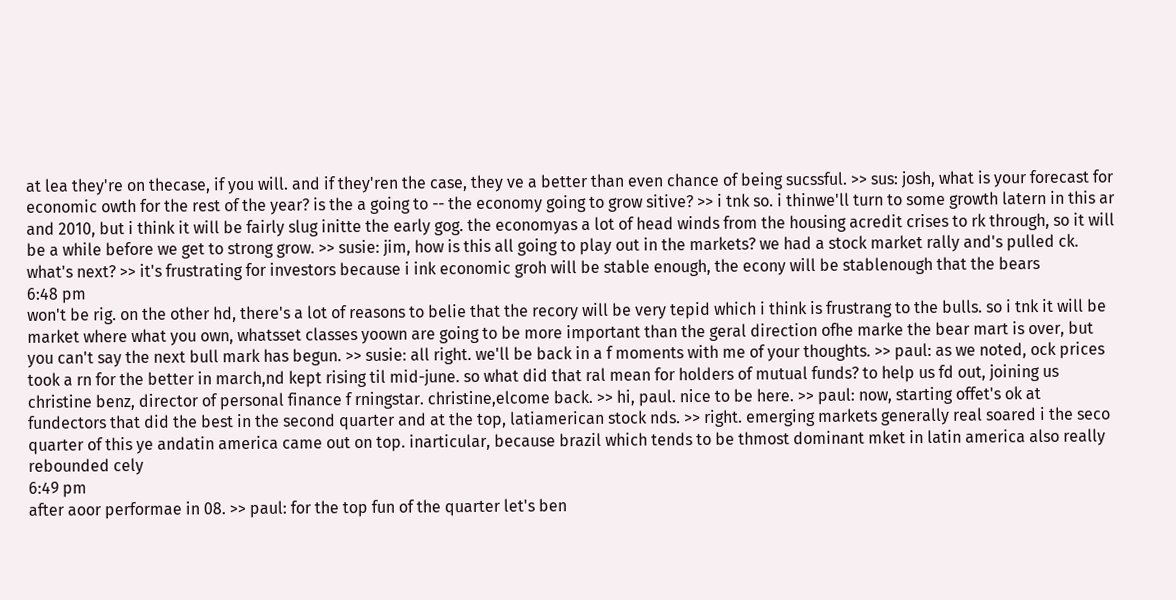at lea they're on thecase, if you will. and if they'ren the case, they ve a better than even chance of being sucssful. >> sus: josh, what is your forecast for economic owth for the rest of the year? is the a going to -- the economy going to grow sitive? >> i tnk so. i thinwe'll turn to some growth latern in this ar and 2010, but i think it will be fairly slug initte the early gog. the economyas a lot of head winds from the housing acredit crises to rk through, so it will be a while before we get to strong grow. >> susie: jim, how is this all going to play out in the markets? we had a stock market rally and's pulled ck. what's next? >> it's frustrating for investors because i ink economic groh will be stable enough, the econy will be stablenough that the bears
6:48 pm
won't be rig. on the other hd, there's a lot of reasons to belie that the recory will be very tepid which i think is frustrang to the bulls. so i tnk it will be market where what you own, whatsset classes yoown are going to be more important than the geral direction ofhe marke the bear mart is over, but you can't say the next bull mark has begun. >> susie: all right. we'll be back in a f moments with me of your thoughts. >> paul: as we noted, ock prices took a rn for the better in march,nd kept rising til mid-june. so what did that ral mean for holders of mutual funds? to help us fd out, joining us christine benz, director of personal finance f rningstar. christine,elcome back. >> hi, paul. nice to be here. >> paul: now, starting offet's ok at fundectors that did the best in the second quarter and at the top, latiamerican stock nds. >> right. emerging markets generally real soared i the seco quarter of this ye andatin america came out on top. inarticular, because brazil which tends to be thmost dominant mket in latin america also really rebounded cely
6:49 pm
after aoor performae in 08. >> paul: for the top fun of the quarter let's ben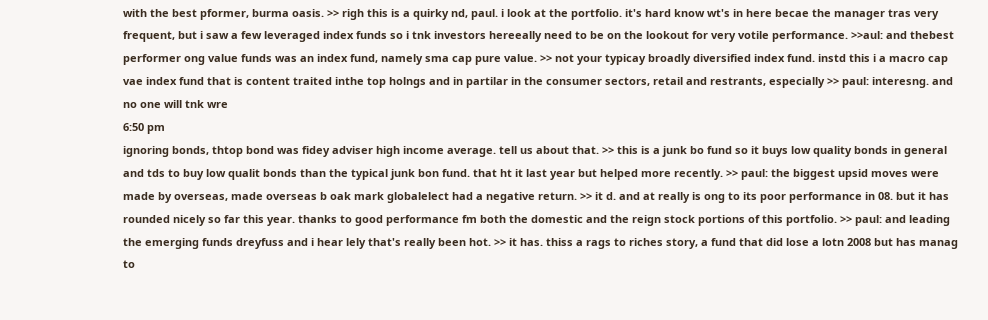with the best pformer, burma oasis. >> righ this is a quirky nd, paul. i look at the portfolio. it's hard know wt's in here becae the manager tras very frequent, but i saw a few leveraged index funds so i tnk investors hereeally need to be on the lookout for very votile performance. >>aul: and thebest performer ong value funds was an index fund, namely sma cap pure value. >> not your typicay broadly diversified index fund. instd this i a macro cap vae index fund that is content traited inthe top holngs and in partilar in the consumer sectors, retail and restrants, especially >> paul: interesng. and no one will tnk wre
6:50 pm
ignoring bonds, thtop bond was fidey adviser high income average. tell us about that. >> this is a junk bo fund so it buys low quality bonds in general and tds to buy low qualit bonds than the typical junk bon fund. that ht it last year but helped more recently. >> paul: the biggest upsid moves were made by overseas, made overseas b oak mark globalelect had a negative return. >> it d. and at really is ong to its poor performance in 08. but it has rounded nicely so far this year. thanks to good performance fm both the domestic and the reign stock portions of this portfolio. >> paul: and leading the emerging funds dreyfuss and i hear lely that's really been hot. >> it has. thiss a rags to riches story, a fund that did lose a lotn 2008 but has manag to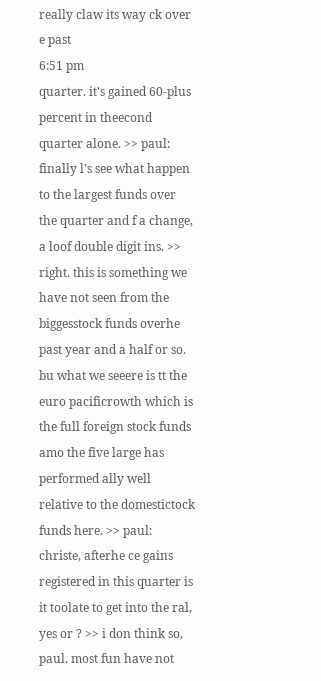really claw its way ck over e past
6:51 pm
quarter. it's gained 60-plus percent in theecond quarter alone. >> paul: finally l's see what happen to the largest funds over the quarter and f a change, a loof double digit ins. >> right. this is something we have not seen from the biggesstock funds overhe past year and a half or so. bu what we seeere is tt the euro pacificrowth which is the full foreign stock funds amo the five large has performed ally well relative to the domestictock funds here. >> paul: christe, afterhe ce gains registered in this quarter is it toolate to get into the ral, yes or ? >> i don think so, paul. most fun have not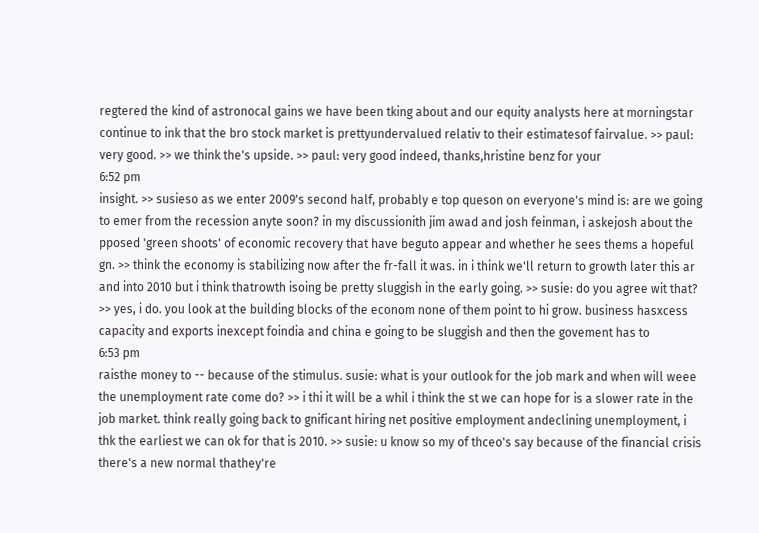regtered the kind of astronocal gains we have been tking about and our equity analysts here at morningstar continue to ink that the bro stock market is prettyundervalued relativ to their estimatesof fairvalue. >> paul: very good. >> we think the's upside. >> paul: very good indeed, thanks,hristine benz for your
6:52 pm
insight. >> susieso as we enter 2009's second half, probably e top queson on everyone's mind is: are we going to emer from the recession anyte soon? in my discussionith jim awad and josh feinman, i askejosh about the pposed 'green shoots' of economic recovery that have beguto appear and whether he sees thems a hopeful gn. >> think the economy is stabilizing now after the fr-fall it was. in i think we'll return to growth later this ar and into 2010 but i think thatrowth isoing be pretty sluggish in the early going. >> susie: do you agree wit that? >> yes, i do. you look at the building blocks of the econom none of them point to hi grow. business hasxcess capacity and exports inexcept foindia and china e going to be sluggish and then the govement has to
6:53 pm
raisthe money to -- because of the stimulus. susie: what is your outlook for the job mark and when will weee the unemployment rate come do? >> i thi it will be a whil i think the st we can hope for is a slower rate in the job market. think really going back to gnificant hiring net positive employment andeclining unemployment, i thk the earliest we can ok for that is 2010. >> susie: u know so my of thceo's say because of the financial crisis there's a new normal thathey're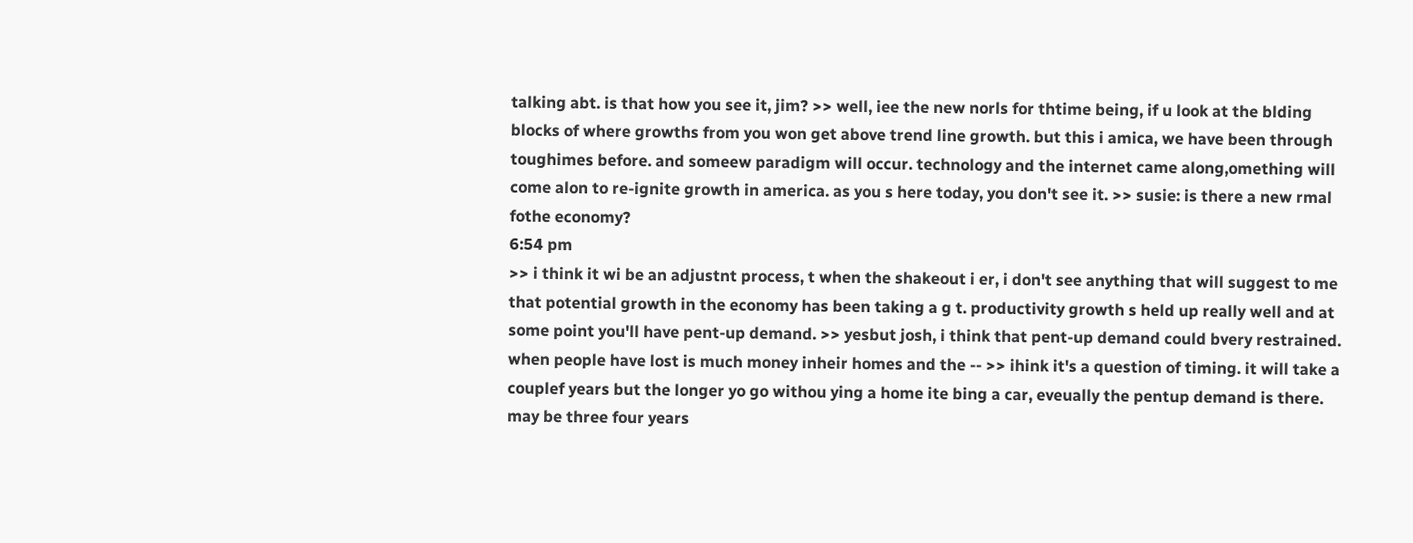talking abt. is that how you see it, jim? >> well, iee the new norls for thtime being, if u look at the blding blocks of where growths from you won get above trend line growth. but this i amica, we have been through toughimes before. and someew paradigm will occur. technology and the internet came along,omething will come alon to re-ignite growth in america. as you s here today, you don't see it. >> susie: is there a new rmal fothe economy?
6:54 pm
>> i think it wi be an adjustnt process, t when the shakeout i er, i don't see anything that will suggest to me that potential growth in the economy has been taking a g t. productivity growth s held up really well and at some point you'll have pent-up demand. >> yesbut josh, i think that pent-up demand could bvery restrained. when people have lost is much money inheir homes and the -- >> ihink it's a question of timing. it will take a couplef years but the longer yo go withou ying a home ite bing a car, eveually the pentup demand is there. may be three four years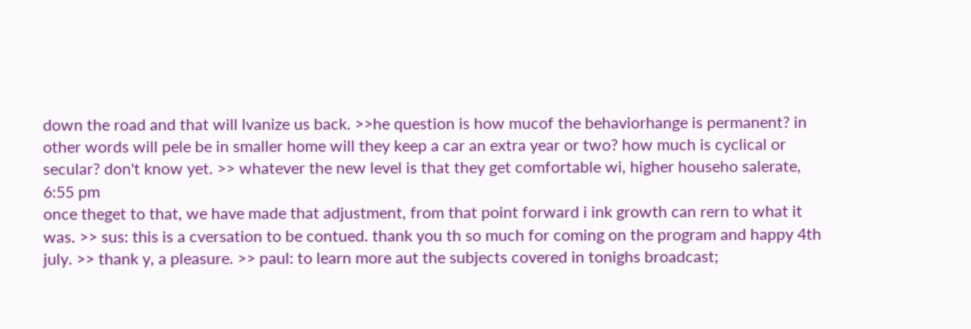down the road and that will lvanize us back. >>he question is how mucof the behaviorhange is permanent? in other words will pele be in smaller home will they keep a car an extra year or two? how much is cyclical or secular? don't know yet. >> whatever the new level is that they get comfortable wi, higher househo salerate,
6:55 pm
once theget to that, we have made that adjustment, from that point forward i ink growth can rern to what it was. >> sus: this is a cversation to be contued. thank you th so much for coming on the program and happy 4th july. >> thank y, a pleasure. >> paul: to learn more aut the subjects covered in tonighs broadcast;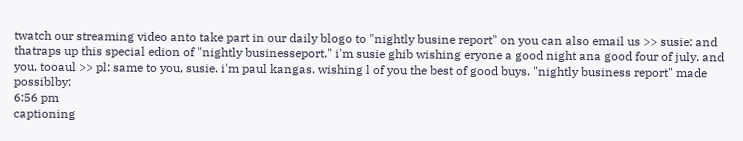twatch our streaming video anto take part in our daily blogo to "nightly busine report" on you can also email us >> susie: and thatraps up this special edion of "nightly businesseport." i'm susie ghib wishing eryone a good night ana good four of july. and you, tooaul >> pl: same to you, susie. i'm paul kangas. wishing l of you the best of good buys. "nightly business report" made possiblby:
6:56 pm
captioning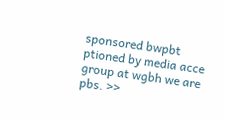sponsored bwpbt ptioned by media acce group at wgbh we are pbs. >>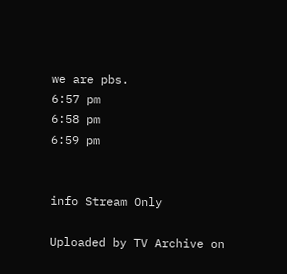we are pbs.
6:57 pm
6:58 pm
6:59 pm


info Stream Only

Uploaded by TV Archive on